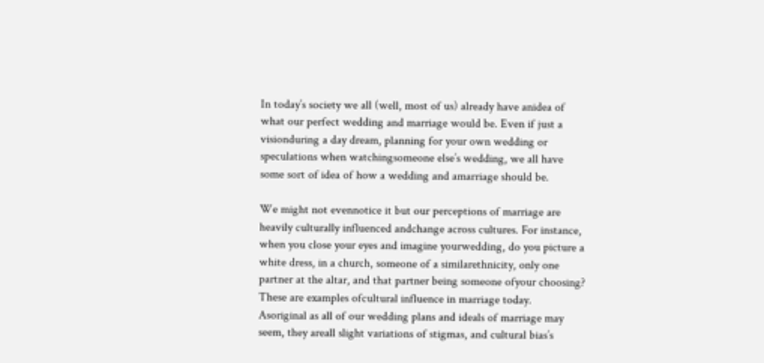In today’s society we all (well, most of us) already have anidea of what our perfect wedding and marriage would be. Even if just a visionduring a day dream, planning for your own wedding or speculations when watchingsomeone else’s wedding, we all have some sort of idea of how a wedding and amarriage should be.

We might not evennotice it but our perceptions of marriage are heavily culturally influenced andchange across cultures. For instance, when you close your eyes and imagine yourwedding, do you picture a white dress, in a church, someone of a similarethnicity, only one partner at the altar, and that partner being someone ofyour choosing?  These are examples ofcultural influence in marriage today.  Asoriginal as all of our wedding plans and ideals of marriage may seem, they areall slight variations of stigmas, and cultural bias’s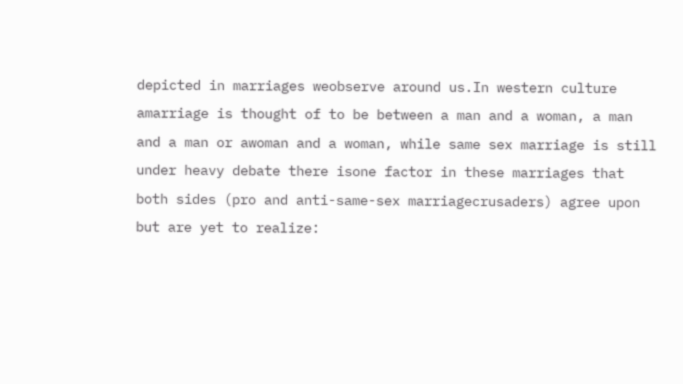depicted in marriages weobserve around us.In western culture amarriage is thought of to be between a man and a woman, a man and a man or awoman and a woman, while same sex marriage is still under heavy debate there isone factor in these marriages that both sides (pro and anti-same-sex marriagecrusaders) agree upon but are yet to realize: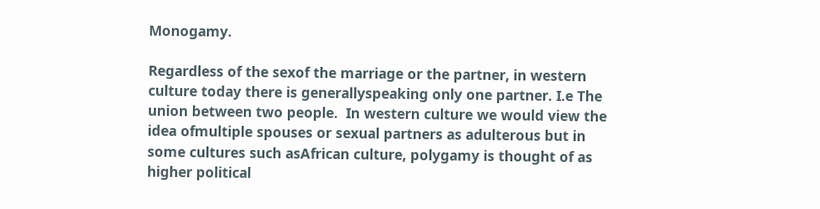Monogamy.

Regardless of the sexof the marriage or the partner, in western culture today there is generallyspeaking only one partner. I.e The union between two people.  In western culture we would view the idea ofmultiple spouses or sexual partners as adulterous but in some cultures such asAfrican culture, polygamy is thought of as higher political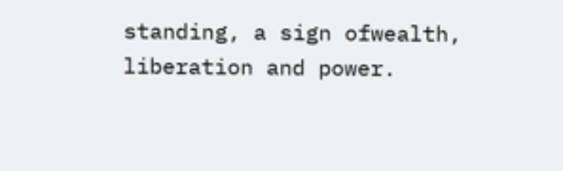standing, a sign ofwealth, liberation and power.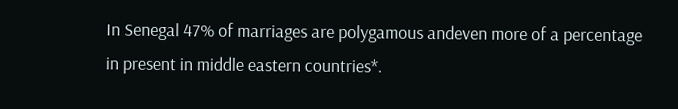In Senegal 47% of marriages are polygamous andeven more of a percentage in present in middle eastern countries*.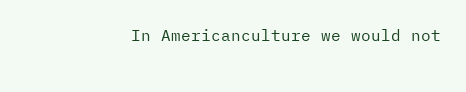In Americanculture we would not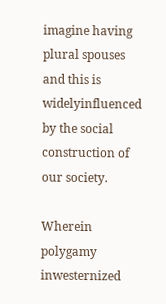imagine having plural spouses and this is widelyinfluenced by the social construction of our society.

Wherein polygamy inwesternized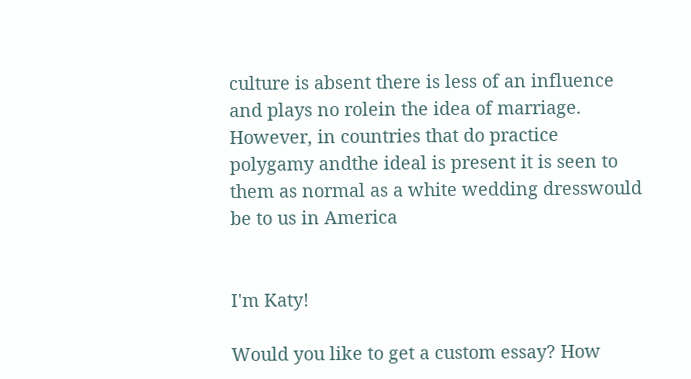culture is absent there is less of an influence and plays no rolein the idea of marriage. However, in countries that do practice polygamy andthe ideal is present it is seen to them as normal as a white wedding dresswould be to us in America


I'm Katy!

Would you like to get a custom essay? How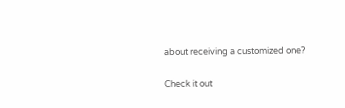about receiving a customized one?

Check it out